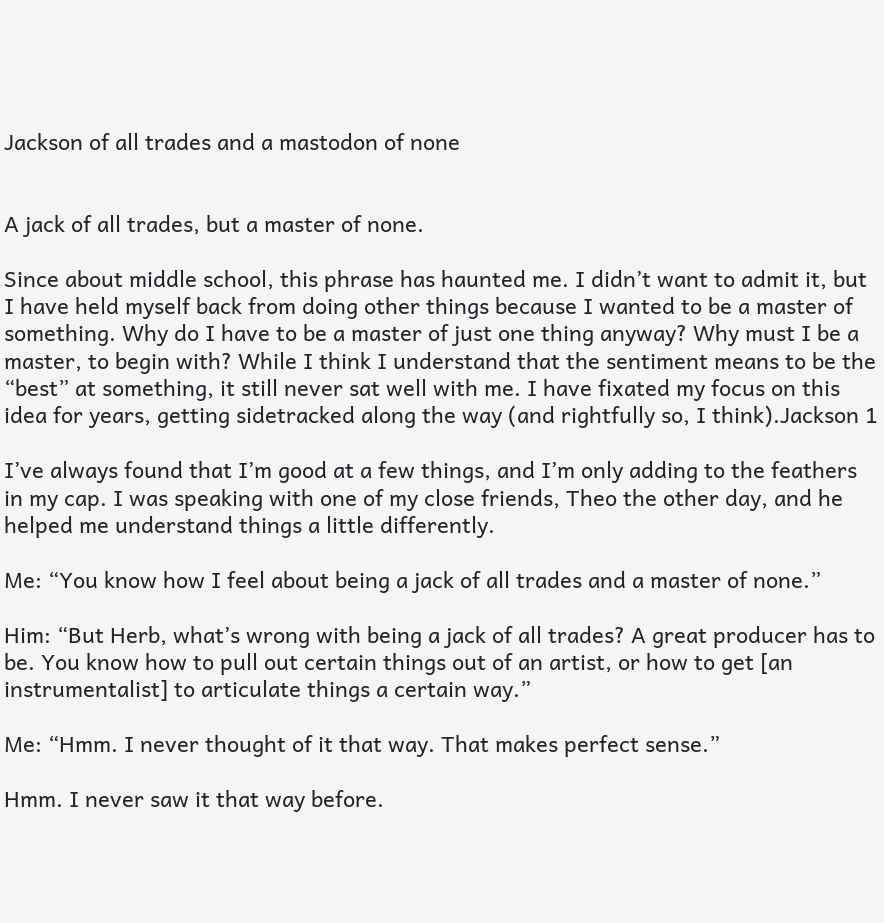Jackson of all trades and a mastodon of none


A jack of all trades, but a master of none.

Since about middle school, this phrase has haunted me. I didn’t want to admit it, but I have held myself back from doing other things because I wanted to be a master of something. Why do I have to be a master of just one thing anyway? Why must I be a master, to begin with? While I think I understand that the sentiment means to be the “best” at something, it still never sat well with me. I have fixated my focus on this idea for years, getting sidetracked along the way (and rightfully so, I think).Jackson 1

I’ve always found that I’m good at a few things, and I’m only adding to the feathers in my cap. I was speaking with one of my close friends, Theo the other day, and he helped me understand things a little differently.

Me: “You know how I feel about being a jack of all trades and a master of none.”

Him: “But Herb, what’s wrong with being a jack of all trades? A great producer has to be. You know how to pull out certain things out of an artist, or how to get [an instrumentalist] to articulate things a certain way.”

Me: “Hmm. I never thought of it that way. That makes perfect sense.”

Hmm. I never saw it that way before.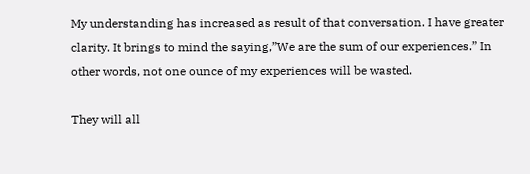My understanding has increased as result of that conversation. I have greater clarity. It brings to mind the saying,”We are the sum of our experiences.” In other words, not one ounce of my experiences will be wasted.

They will all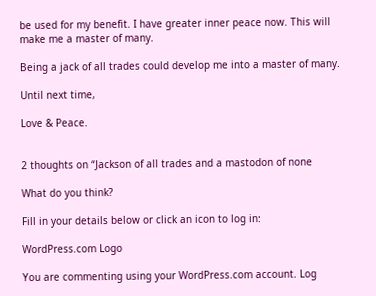be used for my benefit. I have greater inner peace now. This will make me a master of many.

Being a jack of all trades could develop me into a master of many.

Until next time,

Love & Peace.


2 thoughts on “Jackson of all trades and a mastodon of none

What do you think?

Fill in your details below or click an icon to log in:

WordPress.com Logo

You are commenting using your WordPress.com account. Log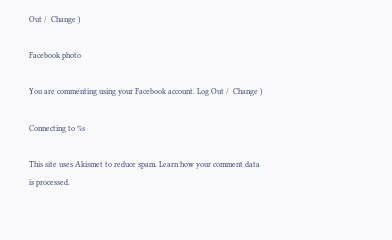Out /  Change )

Facebook photo

You are commenting using your Facebook account. Log Out /  Change )

Connecting to %s

This site uses Akismet to reduce spam. Learn how your comment data is processed.